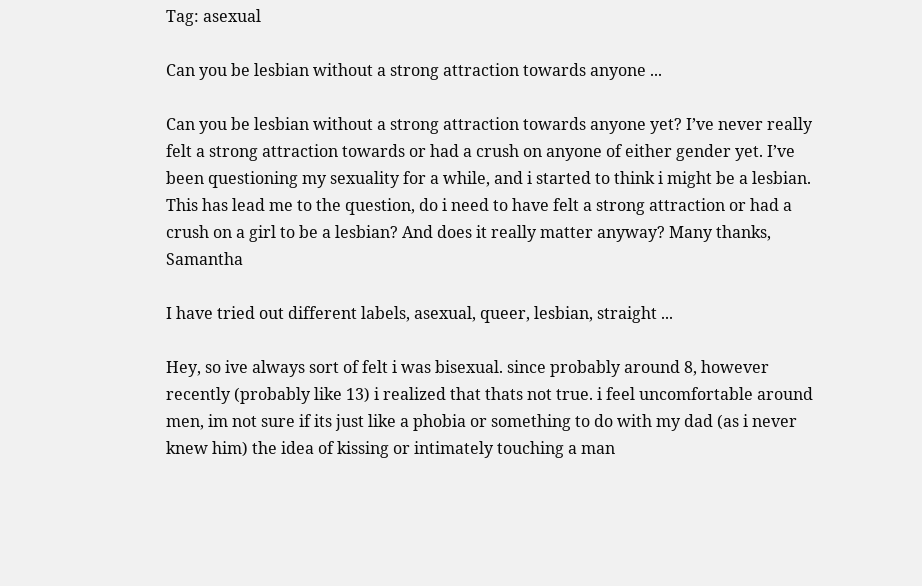Tag: asexual

Can you be lesbian without a strong attraction towards anyone ...

Can you be lesbian without a strong attraction towards anyone yet? I’ve never really felt a strong attraction towards or had a crush on anyone of either gender yet. I’ve been questioning my sexuality for a while, and i started to think i might be a lesbian. This has lead me to the question, do i need to have felt a strong attraction or had a crush on a girl to be a lesbian? And does it really matter anyway? Many thanks, Samantha

I have tried out different labels, asexual, queer, lesbian, straight ...

Hey, so ive always sort of felt i was bisexual. since probably around 8, however recently (probably like 13) i realized that thats not true. i feel uncomfortable around men, im not sure if its just like a phobia or something to do with my dad (as i never knew him) the idea of kissing or intimately touching a man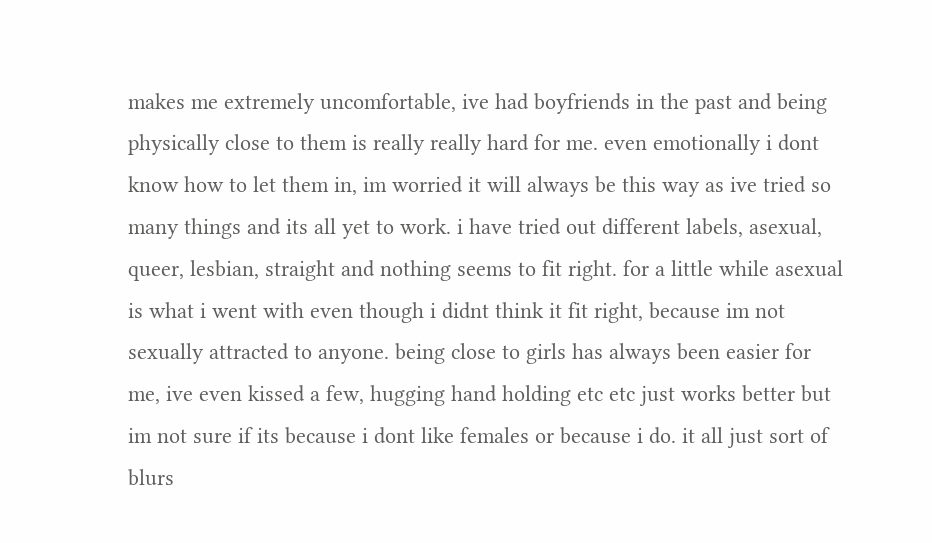makes me extremely uncomfortable, ive had boyfriends in the past and being physically close to them is really really hard for me. even emotionally i dont know how to let them in, im worried it will always be this way as ive tried so many things and its all yet to work. i have tried out different labels, asexual, queer, lesbian, straight and nothing seems to fit right. for a little while asexual is what i went with even though i didnt think it fit right, because im not sexually attracted to anyone. being close to girls has always been easier for me, ive even kissed a few, hugging hand holding etc etc just works better but im not sure if its because i dont like females or because i do. it all just sort of blurs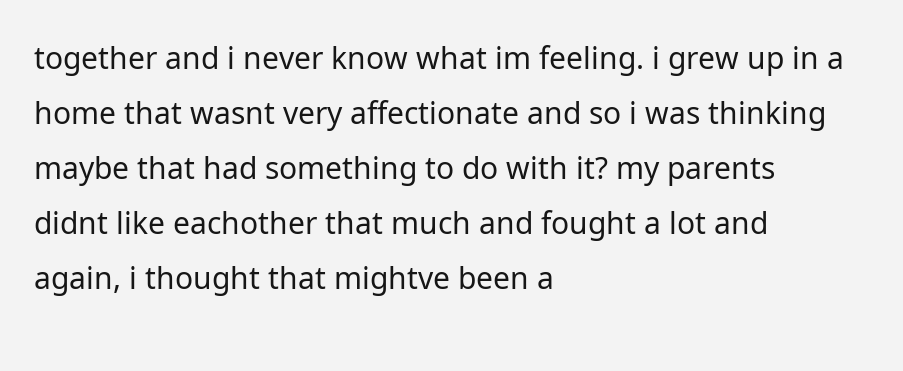together and i never know what im feeling. i grew up in a home that wasnt very affectionate and so i was thinking maybe that had something to do with it? my parents didnt like eachother that much and fought a lot and again, i thought that mightve been a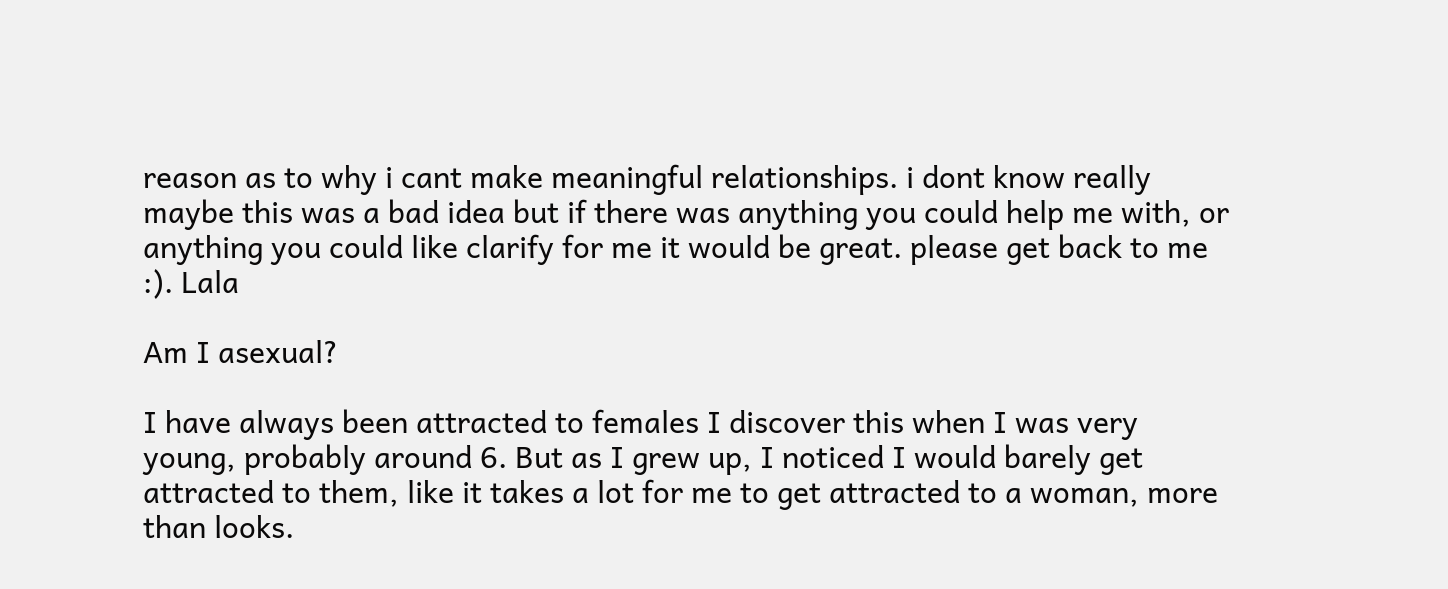reason as to why i cant make meaningful relationships. i dont know really maybe this was a bad idea but if there was anything you could help me with, or anything you could like clarify for me it would be great. please get back to me :). Lala

Am I asexual?

I have always been attracted to females I discover this when I was very young, probably around 6. But as I grew up, I noticed I would barely get attracted to them, like it takes a lot for me to get attracted to a woman, more than looks.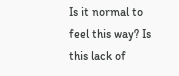Is it normal to feel this way? Is this lack of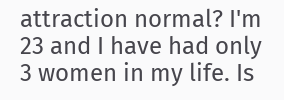attraction normal? I'm 23 and I have had only 3 women in my life. Is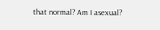that normal? Am I asexual?